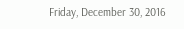Friday, December 30, 2016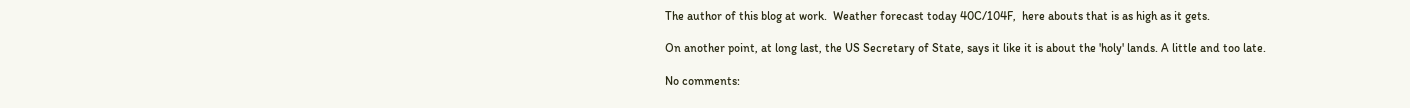The author of this blog at work.  Weather forecast today 40C/104F,  here abouts that is as high as it gets.

On another point, at long last, the US Secretary of State, says it like it is about the 'holy' lands. A little and too late.

No comments: